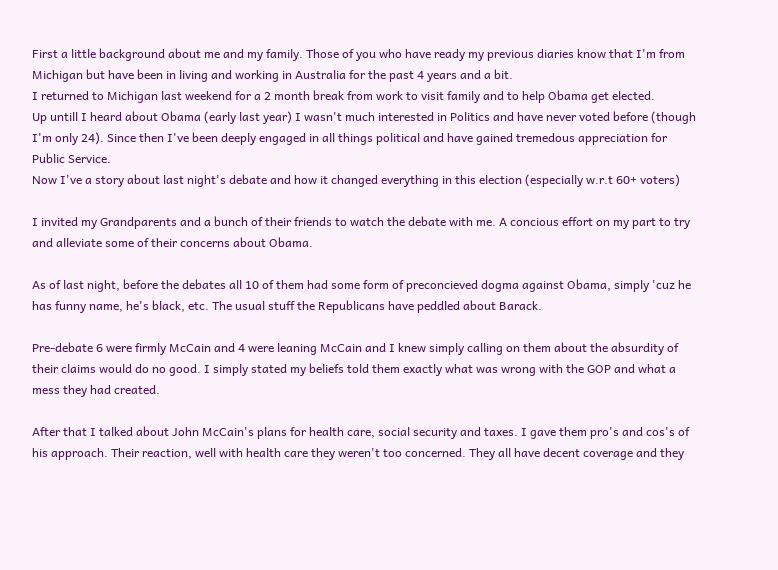First a little background about me and my family. Those of you who have ready my previous diaries know that I'm from Michigan but have been in living and working in Australia for the past 4 years and a bit.
I returned to Michigan last weekend for a 2 month break from work to visit family and to help Obama get elected.
Up untill I heard about Obama (early last year) I wasn't much interested in Politics and have never voted before (though I'm only 24). Since then I've been deeply engaged in all things political and have gained tremedous appreciation for Public Service.
Now I've a story about last night's debate and how it changed everything in this election (especially w.r.t 60+ voters)

I invited my Grandparents and a bunch of their friends to watch the debate with me. A concious effort on my part to try and alleviate some of their concerns about Obama.

As of last night, before the debates all 10 of them had some form of preconcieved dogma against Obama, simply 'cuz he has funny name, he's black, etc. The usual stuff the Republicans have peddled about Barack.

Pre-debate 6 were firmly McCain and 4 were leaning McCain and I knew simply calling on them about the absurdity of their claims would do no good. I simply stated my beliefs told them exactly what was wrong with the GOP and what a mess they had created.

After that I talked about John McCain's plans for health care, social security and taxes. I gave them pro's and cos's of his approach. Their reaction, well with health care they weren't too concerned. They all have decent coverage and they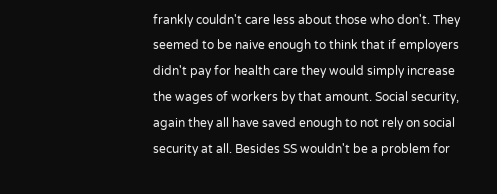frankly couldn't care less about those who don't. They seemed to be naive enough to think that if employers didn't pay for health care they would simply increase the wages of workers by that amount. Social security, again they all have saved enough to not rely on social security at all. Besides SS wouldn't be a problem for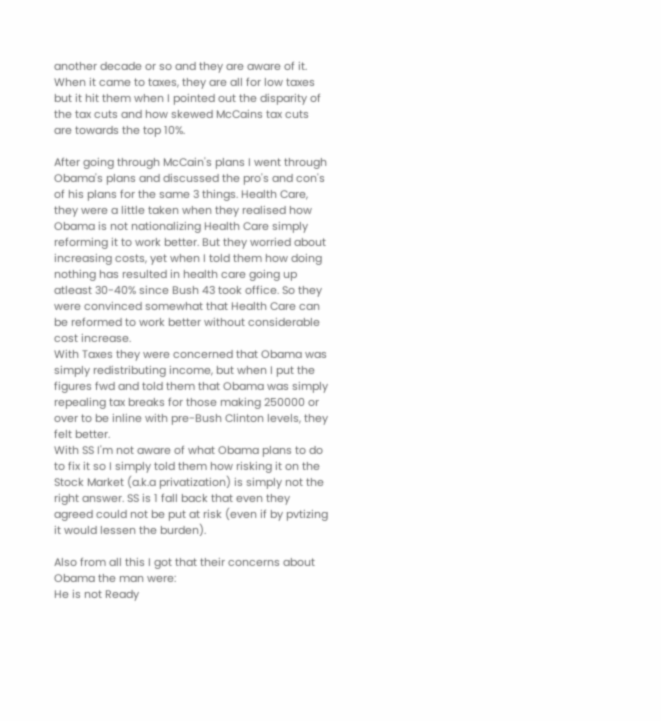another decade or so and they are aware of it. When it came to taxes, they are all for low taxes but it hit them when I pointed out the disparity of the tax cuts and how skewed McCains tax cuts are towards the top 10%.

After going through McCain's plans I went through Obama's plans and discussed the pro's and con's of his plans for the same 3 things. Health Care, they were a little taken when they realised how Obama is not nationalizing Health Care simply reforming it to work better. But they worried about increasing costs, yet when I told them how doing nothing has resulted in health care going up atleast 30-40% since Bush 43 took office. So they were convinced somewhat that Health Care can be reformed to work better without considerable cost increase.
With Taxes they were concerned that Obama was simply redistributing income, but when I put the figures fwd and told them that Obama was simply repealing tax breaks for those making 250000 or over to be inline with pre-Bush Clinton levels, they felt better.
With SS I'm not aware of what Obama plans to do to fix it so I simply told them how risking it on the Stock Market (a.k.a privatization) is simply not the right answer. SS is 1 fall back that even they agreed could not be put at risk (even if by pvtizing it would lessen the burden).

Also from all this I got that their concerns about Obama the man were:
He is not Ready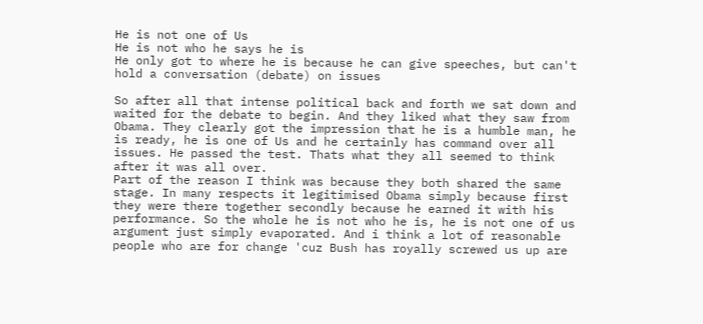He is not one of Us
He is not who he says he is
He only got to where he is because he can give speeches, but can't hold a conversation (debate) on issues

So after all that intense political back and forth we sat down and waited for the debate to begin. And they liked what they saw from Obama. They clearly got the impression that he is a humble man, he is ready, he is one of Us and he certainly has command over all issues. He passed the test. Thats what they all seemed to think after it was all over.
Part of the reason I think was because they both shared the same stage. In many respects it legitimised Obama simply because first they were there together secondly because he earned it with his performance. So the whole he is not who he is, he is not one of us argument just simply evaporated. And i think a lot of reasonable people who are for change 'cuz Bush has royally screwed us up are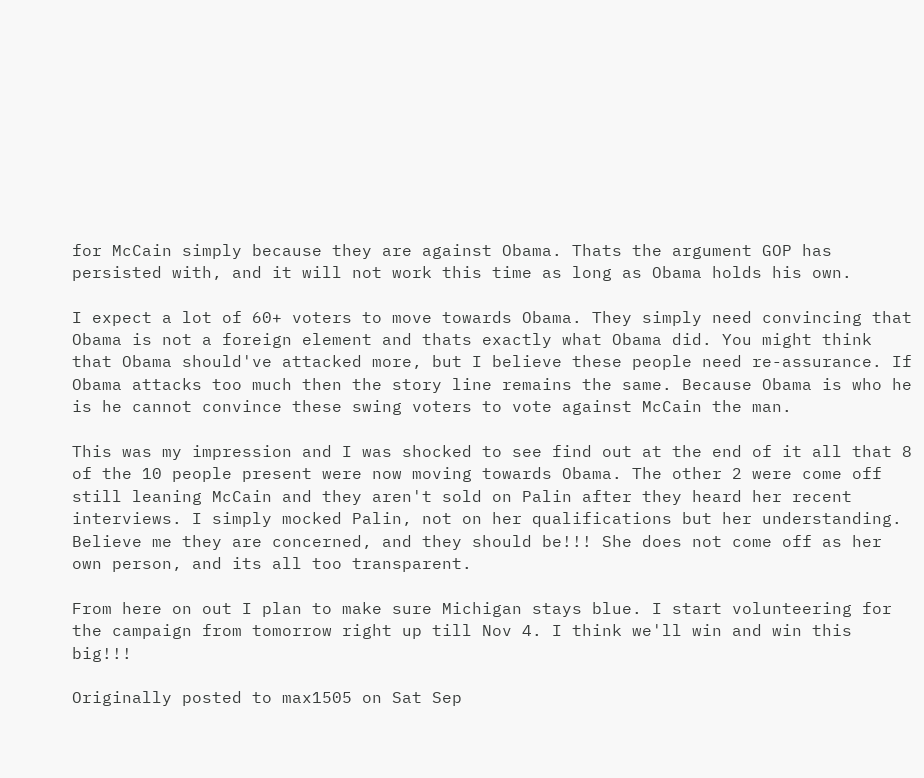for McCain simply because they are against Obama. Thats the argument GOP has persisted with, and it will not work this time as long as Obama holds his own.

I expect a lot of 60+ voters to move towards Obama. They simply need convincing that Obama is not a foreign element and thats exactly what Obama did. You might think that Obama should've attacked more, but I believe these people need re-assurance. If Obama attacks too much then the story line remains the same. Because Obama is who he is he cannot convince these swing voters to vote against McCain the man.

This was my impression and I was shocked to see find out at the end of it all that 8 of the 10 people present were now moving towards Obama. The other 2 were come off still leaning McCain and they aren't sold on Palin after they heard her recent interviews. I simply mocked Palin, not on her qualifications but her understanding. Believe me they are concerned, and they should be!!! She does not come off as her own person, and its all too transparent.

From here on out I plan to make sure Michigan stays blue. I start volunteering for the campaign from tomorrow right up till Nov 4. I think we'll win and win this big!!!

Originally posted to max1505 on Sat Sep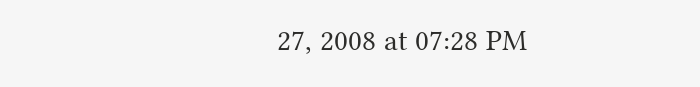27, 2008 at 07:28 PM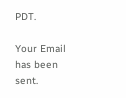PDT.

Your Email has been sent.